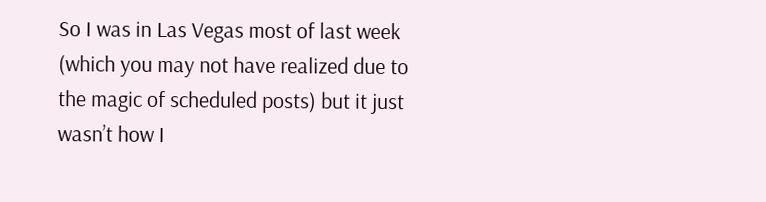So I was in Las Vegas most of last week (which you may not have realized due to the magic of scheduled posts) but it just wasn’t how I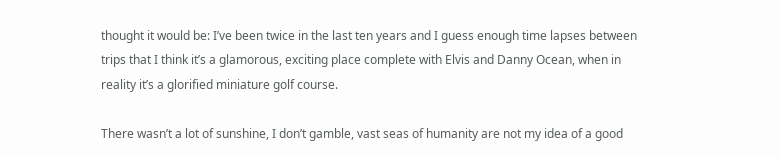thought it would be: I’ve been twice in the last ten years and I guess enough time lapses between trips that I think it’s a glamorous, exciting place complete with Elvis and Danny Ocean, when in reality it’s a glorified miniature golf course.

There wasn’t a lot of sunshine, I don’t gamble, vast seas of humanity are not my idea of a good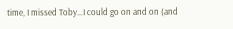time, I missed Toby…I could go on and on (and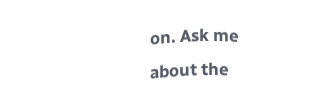on. Ask me about the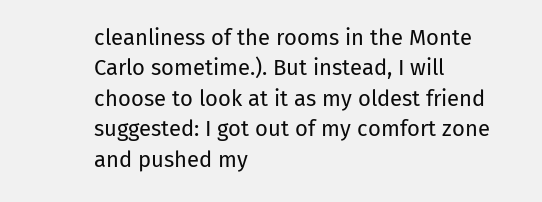cleanliness of the rooms in the Monte Carlo sometime.). But instead, I will choose to look at it as my oldest friend suggested: I got out of my comfort zone and pushed my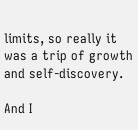limits, so really it was a trip of growth and self-discovery.

And I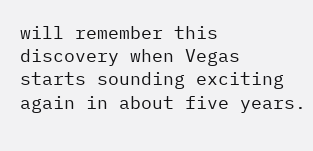will remember this discovery when Vegas starts sounding exciting again in about five years.